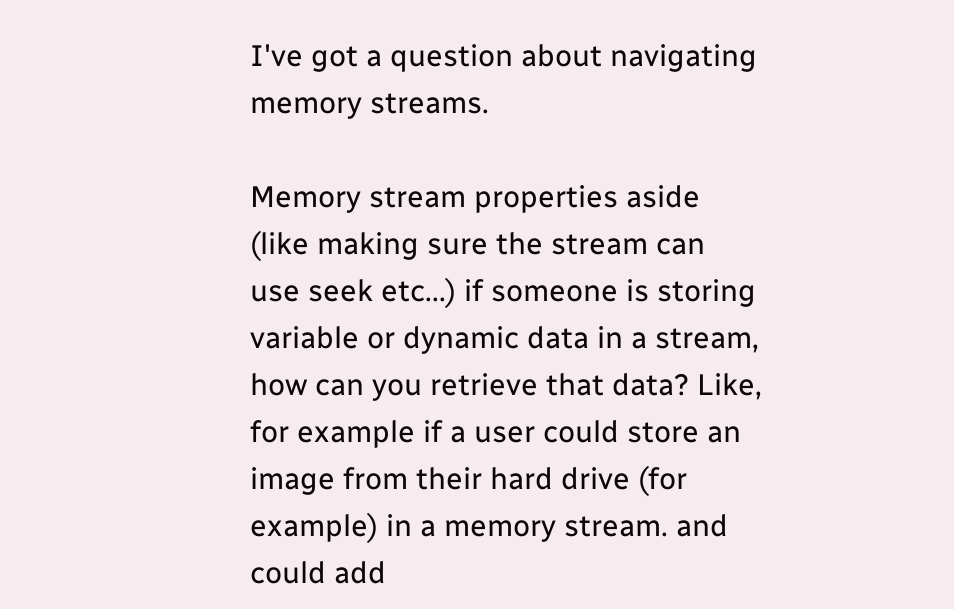I've got a question about navigating memory streams.

Memory stream properties aside (like making sure the stream can use seek etc...) if someone is storing variable or dynamic data in a stream, how can you retrieve that data? Like, for example if a user could store an image from their hard drive (for example) in a memory stream. and could add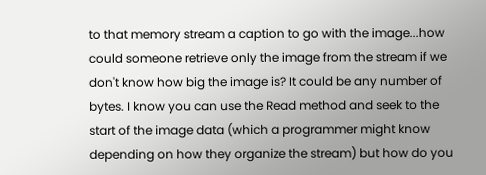to that memory stream a caption to go with the image...how could someone retrieve only the image from the stream if we don't know how big the image is? It could be any number of bytes. I know you can use the Read method and seek to the start of the image data (which a programmer might know depending on how they organize the stream) but how do you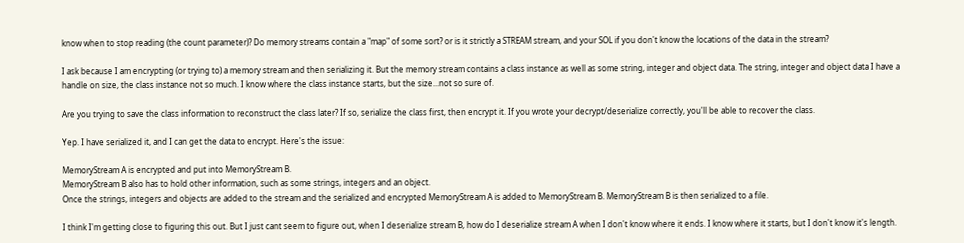know when to stop reading (the count parameter)? Do memory streams contain a "map" of some sort? or is it strictly a STREAM stream, and your SOL if you don't know the locations of the data in the stream?

I ask because I am encrypting (or trying to) a memory stream and then serializing it. But the memory stream contains a class instance as well as some string, integer and object data. The string, integer and object data I have a handle on size, the class instance not so much. I know where the class instance starts, but the size...not so sure of.

Are you trying to save the class information to reconstruct the class later? If so, serialize the class first, then encrypt it. If you wrote your decrypt/deserialize correctly, you'll be able to recover the class.

Yep. I have serialized it, and I can get the data to encrypt. Here's the issue:

MemoryStream A is encrypted and put into MemoryStream B.
MemoryStream B also has to hold other information, such as some strings, integers and an object.
Once the strings, integers and objects are added to the stream and the serialized and encrypted MemoryStream A is added to MemoryStream B. MemoryStream B is then serialized to a file.

I think I'm getting close to figuring this out. But I just cant seem to figure out, when I deserialize stream B, how do I deserialize stream A when I don't know where it ends. I know where it starts, but I don't know it's length.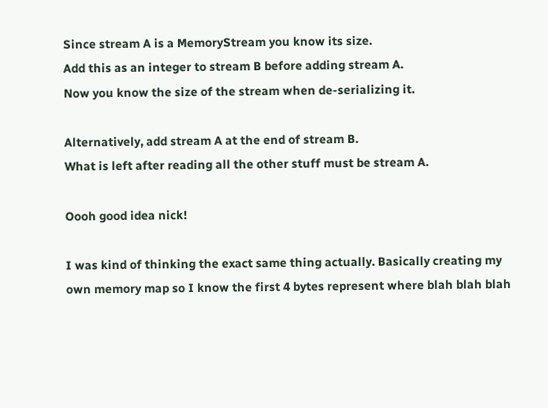Since stream A is a MemoryStream you know its size.
Add this as an integer to stream B before adding stream A.
Now you know the size of the stream when de-serializing it.

Alternatively, add stream A at the end of stream B.
What is left after reading all the other stuff must be stream A.

Oooh good idea nick!

I was kind of thinking the exact same thing actually. Basically creating my own memory map so I know the first 4 bytes represent where blah blah blah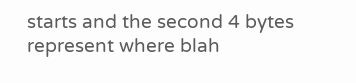starts and the second 4 bytes represent where blah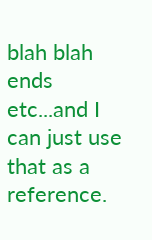blah blah ends etc...and I can just use that as a reference.